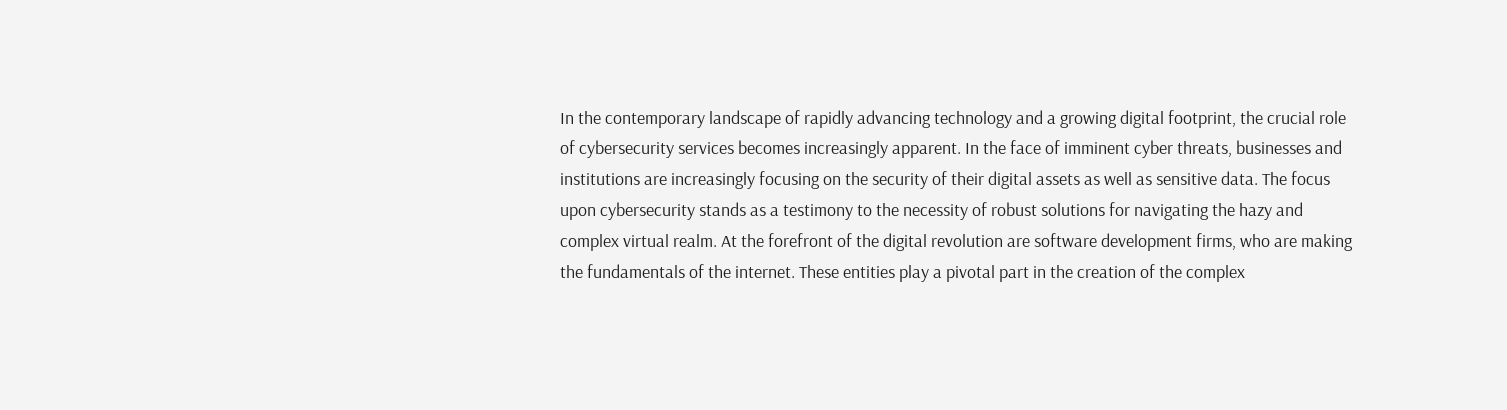In the contemporary landscape of rapidly advancing technology and a growing digital footprint, the crucial role of cybersecurity services becomes increasingly apparent. In the face of imminent cyber threats, businesses and institutions are increasingly focusing on the security of their digital assets as well as sensitive data. The focus upon cybersecurity stands as a testimony to the necessity of robust solutions for navigating the hazy and complex virtual realm. At the forefront of the digital revolution are software development firms, who are making the fundamentals of the internet. These entities play a pivotal part in the creation of the complex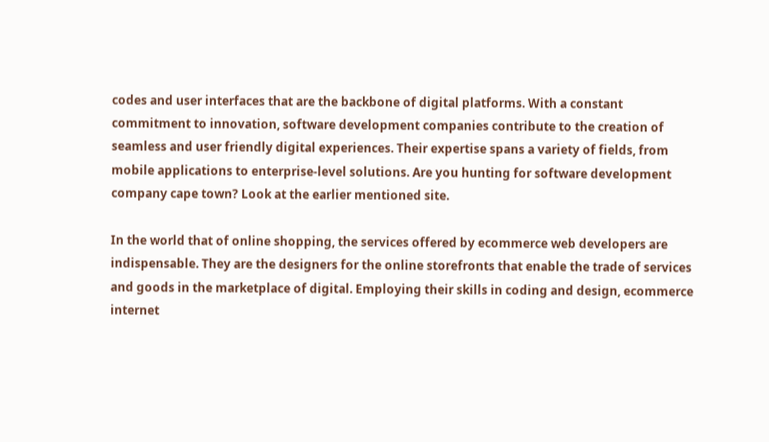codes and user interfaces that are the backbone of digital platforms. With a constant commitment to innovation, software development companies contribute to the creation of seamless and user friendly digital experiences. Their expertise spans a variety of fields, from mobile applications to enterprise-level solutions. Are you hunting for software development company cape town? Look at the earlier mentioned site.

In the world that of online shopping, the services offered by ecommerce web developers are indispensable. They are the designers for the online storefronts that enable the trade of services and goods in the marketplace of digital. Employing their skills in coding and design, ecommerce internet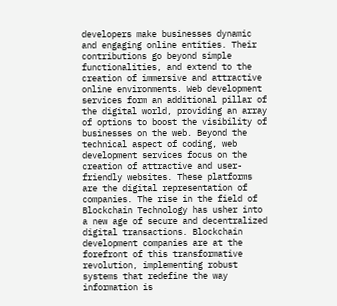developers make businesses dynamic and engaging online entities. Their contributions go beyond simple functionalities, and extend to the creation of immersive and attractive online environments. Web development services form an additional pillar of the digital world, providing an array of options to boost the visibility of businesses on the web. Beyond the technical aspect of coding, web development services focus on the creation of attractive and user-friendly websites. These platforms are the digital representation of companies. The rise in the field of Blockchain Technology has usher into a new age of secure and decentralized digital transactions. Blockchain development companies are at the forefront of this transformative revolution, implementing robust systems that redefine the way information is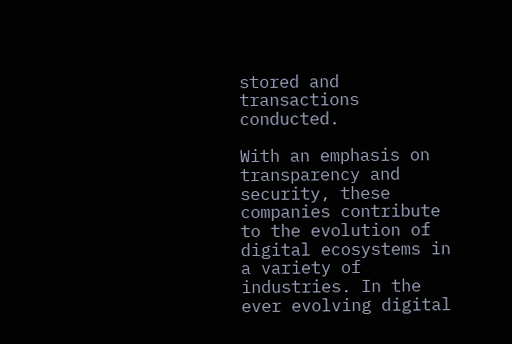stored and transactions conducted.

With an emphasis on transparency and security, these companies contribute to the evolution of digital ecosystems in a variety of industries. In the ever evolving digital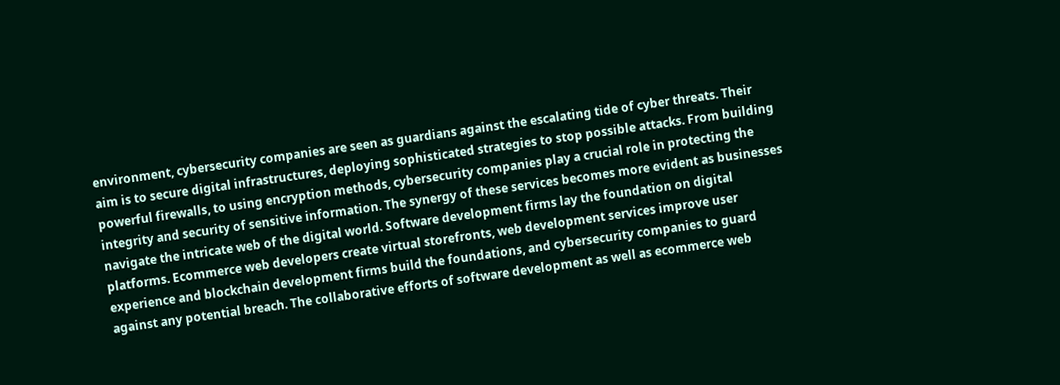environment, cybersecurity companies are seen as guardians against the escalating tide of cyber threats. Their aim is to secure digital infrastructures, deploying sophisticated strategies to stop possible attacks. From building powerful firewalls, to using encryption methods, cybersecurity companies play a crucial role in protecting the integrity and security of sensitive information. The synergy of these services becomes more evident as businesses navigate the intricate web of the digital world. Software development firms lay the foundation on digital platforms. Ecommerce web developers create virtual storefronts, web development services improve user experience and blockchain development firms build the foundations, and cybersecurity companies to guard against any potential breach. The collaborative efforts of software development as well as ecommerce web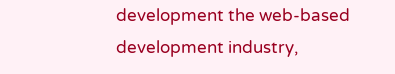development the web-based development industry,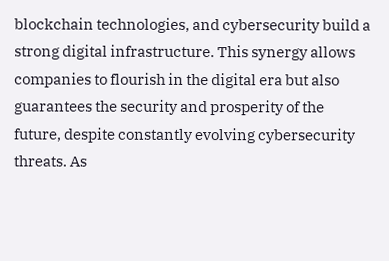blockchain technologies, and cybersecurity build a strong digital infrastructure. This synergy allows companies to flourish in the digital era but also guarantees the security and prosperity of the future, despite constantly evolving cybersecurity threats. As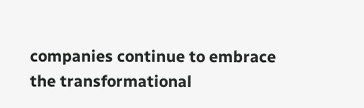companies continue to embrace the transformational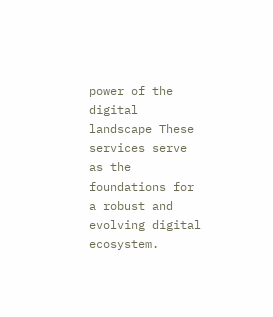power of the digital landscape These services serve as the foundations for a robust and evolving digital ecosystem.